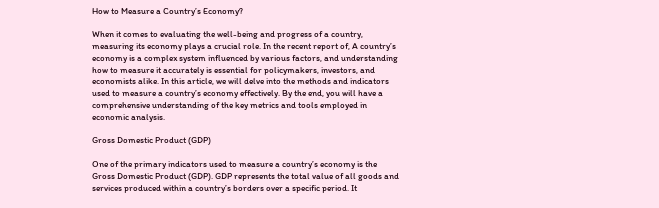How to Measure a Country’s Economy?

When it comes to evaluating the well-being and progress of a country, measuring its economy plays a crucial role. In the recent report of, A country’s economy is a complex system influenced by various factors, and understanding how to measure it accurately is essential for policymakers, investors, and economists alike. In this article, we will delve into the methods and indicators used to measure a country’s economy effectively. By the end, you will have a comprehensive understanding of the key metrics and tools employed in economic analysis.

Gross Domestic Product (GDP)

One of the primary indicators used to measure a country’s economy is the Gross Domestic Product (GDP). GDP represents the total value of all goods and services produced within a country’s borders over a specific period. It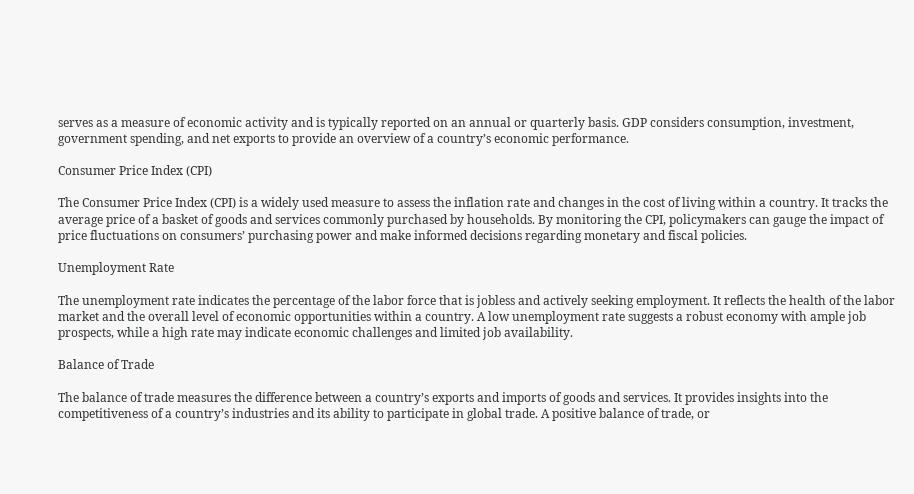serves as a measure of economic activity and is typically reported on an annual or quarterly basis. GDP considers consumption, investment, government spending, and net exports to provide an overview of a country’s economic performance.

Consumer Price Index (CPI)

The Consumer Price Index (CPI) is a widely used measure to assess the inflation rate and changes in the cost of living within a country. It tracks the average price of a basket of goods and services commonly purchased by households. By monitoring the CPI, policymakers can gauge the impact of price fluctuations on consumers’ purchasing power and make informed decisions regarding monetary and fiscal policies.

Unemployment Rate

The unemployment rate indicates the percentage of the labor force that is jobless and actively seeking employment. It reflects the health of the labor market and the overall level of economic opportunities within a country. A low unemployment rate suggests a robust economy with ample job prospects, while a high rate may indicate economic challenges and limited job availability.

Balance of Trade

The balance of trade measures the difference between a country’s exports and imports of goods and services. It provides insights into the competitiveness of a country’s industries and its ability to participate in global trade. A positive balance of trade, or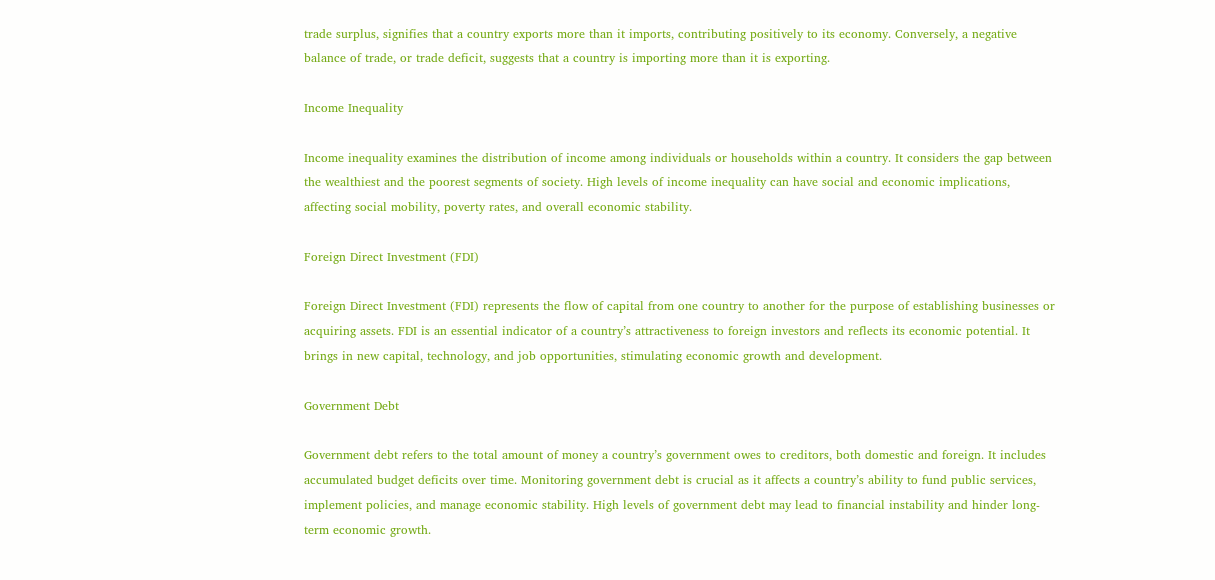trade surplus, signifies that a country exports more than it imports, contributing positively to its economy. Conversely, a negative balance of trade, or trade deficit, suggests that a country is importing more than it is exporting.

Income Inequality

Income inequality examines the distribution of income among individuals or households within a country. It considers the gap between the wealthiest and the poorest segments of society. High levels of income inequality can have social and economic implications, affecting social mobility, poverty rates, and overall economic stability.

Foreign Direct Investment (FDI)

Foreign Direct Investment (FDI) represents the flow of capital from one country to another for the purpose of establishing businesses or acquiring assets. FDI is an essential indicator of a country’s attractiveness to foreign investors and reflects its economic potential. It brings in new capital, technology, and job opportunities, stimulating economic growth and development.

Government Debt

Government debt refers to the total amount of money a country’s government owes to creditors, both domestic and foreign. It includes accumulated budget deficits over time. Monitoring government debt is crucial as it affects a country’s ability to fund public services, implement policies, and manage economic stability. High levels of government debt may lead to financial instability and hinder long-term economic growth.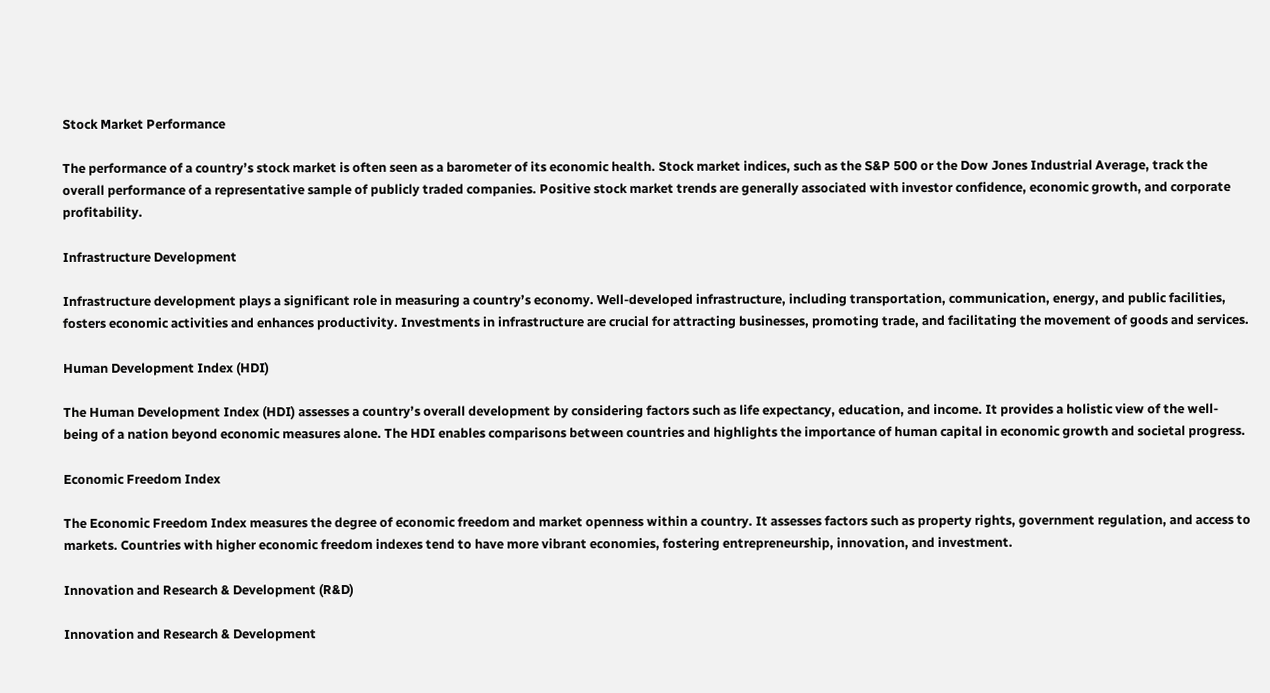Stock Market Performance

The performance of a country’s stock market is often seen as a barometer of its economic health. Stock market indices, such as the S&P 500 or the Dow Jones Industrial Average, track the overall performance of a representative sample of publicly traded companies. Positive stock market trends are generally associated with investor confidence, economic growth, and corporate profitability.

Infrastructure Development

Infrastructure development plays a significant role in measuring a country’s economy. Well-developed infrastructure, including transportation, communication, energy, and public facilities, fosters economic activities and enhances productivity. Investments in infrastructure are crucial for attracting businesses, promoting trade, and facilitating the movement of goods and services.

Human Development Index (HDI)

The Human Development Index (HDI) assesses a country’s overall development by considering factors such as life expectancy, education, and income. It provides a holistic view of the well-being of a nation beyond economic measures alone. The HDI enables comparisons between countries and highlights the importance of human capital in economic growth and societal progress.

Economic Freedom Index

The Economic Freedom Index measures the degree of economic freedom and market openness within a country. It assesses factors such as property rights, government regulation, and access to markets. Countries with higher economic freedom indexes tend to have more vibrant economies, fostering entrepreneurship, innovation, and investment.

Innovation and Research & Development (R&D)

Innovation and Research & Development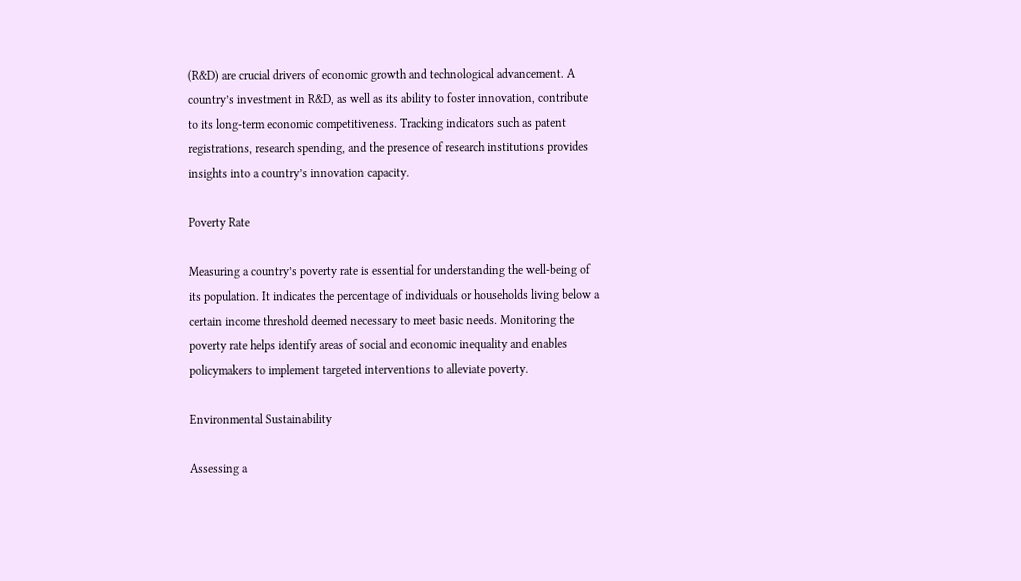(R&D) are crucial drivers of economic growth and technological advancement. A country’s investment in R&D, as well as its ability to foster innovation, contribute to its long-term economic competitiveness. Tracking indicators such as patent registrations, research spending, and the presence of research institutions provides insights into a country’s innovation capacity.

Poverty Rate

Measuring a country’s poverty rate is essential for understanding the well-being of its population. It indicates the percentage of individuals or households living below a certain income threshold deemed necessary to meet basic needs. Monitoring the poverty rate helps identify areas of social and economic inequality and enables policymakers to implement targeted interventions to alleviate poverty.

Environmental Sustainability

Assessing a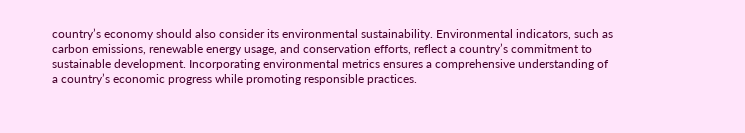country’s economy should also consider its environmental sustainability. Environmental indicators, such as carbon emissions, renewable energy usage, and conservation efforts, reflect a country’s commitment to sustainable development. Incorporating environmental metrics ensures a comprehensive understanding of a country’s economic progress while promoting responsible practices.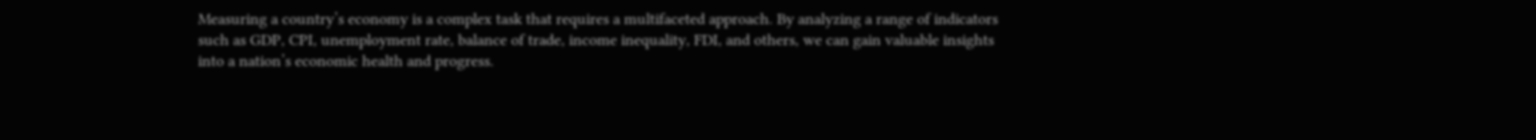Measuring a country’s economy is a complex task that requires a multifaceted approach. By analyzing a range of indicators such as GDP, CPI, unemployment rate, balance of trade, income inequality, FDI, and others, we can gain valuable insights into a nation’s economic health and progress.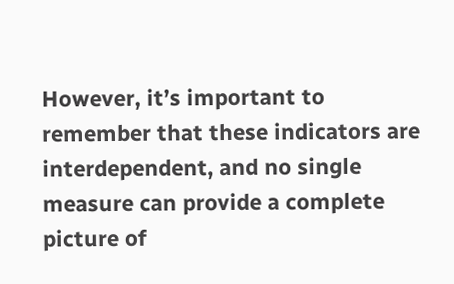However, it’s important to remember that these indicators are interdependent, and no single measure can provide a complete picture of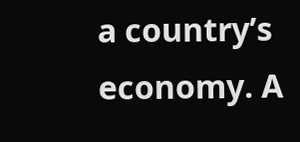a country’s economy. A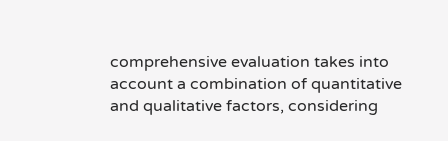comprehensive evaluation takes into account a combination of quantitative and qualitative factors, considering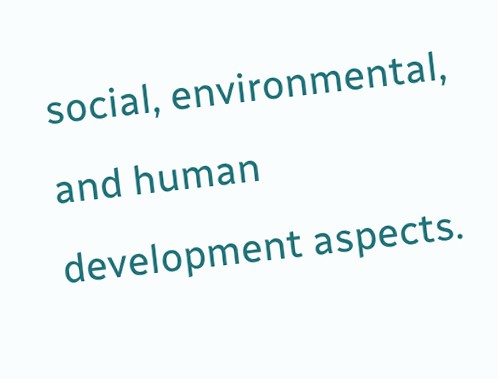social, environmental, and human development aspects.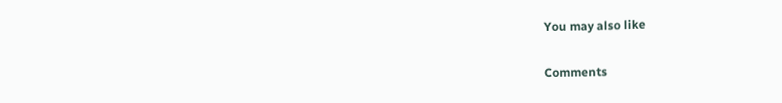You may also like

Comments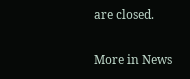are closed.

More in News